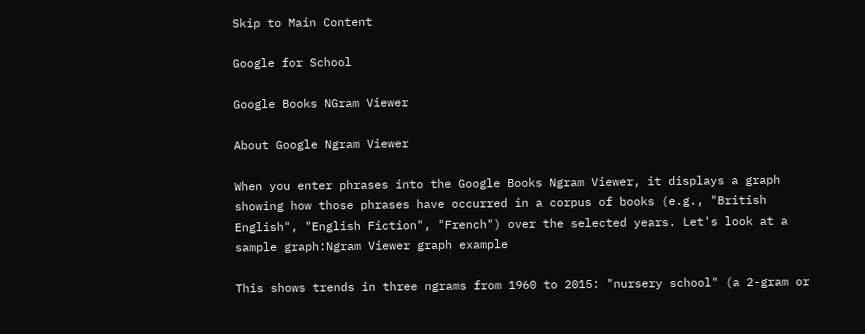Skip to Main Content

Google for School

Google Books NGram Viewer

About Google Ngram Viewer

When you enter phrases into the Google Books Ngram Viewer, it displays a graph showing how those phrases have occurred in a corpus of books (e.g., "British English", "English Fiction", "French") over the selected years. Let's look at a sample graph:Ngram Viewer graph example

This shows trends in three ngrams from 1960 to 2015: "nursery school" (a 2-gram or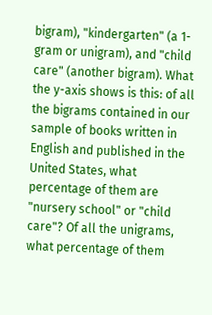bigram), "kindergarten" (a 1-gram or unigram), and "child care" (another bigram). What the y-axis shows is this: of all the bigrams contained in our sample of books written in English and published in the United States, what percentage of them are "nursery school" or "child care"? Of all the unigrams, what percentage of them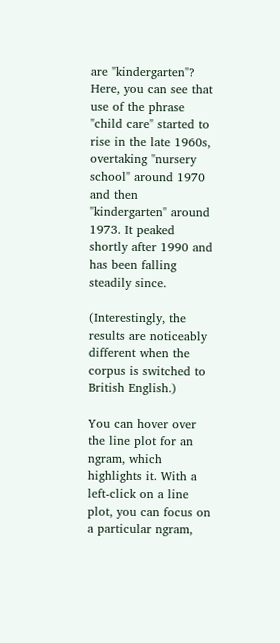are "kindergarten"? Here, you can see that use of the phrase "child care" started to rise in the late 1960s, overtaking "nursery school" around 1970 and then "kindergarten" around 1973. It peaked shortly after 1990 and has been falling steadily since.

(Interestingly, the results are noticeably different when the corpus is switched to British English.)

You can hover over the line plot for an ngram, which highlights it. With a left-click on a line plot, you can focus on a particular ngram,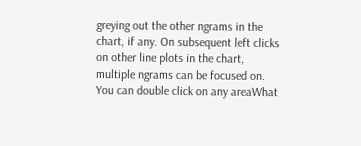greying out the other ngrams in the chart, if any. On subsequent left clicks on other line plots in the chart, multiple ngrams can be focused on. You can double click on any areaWhat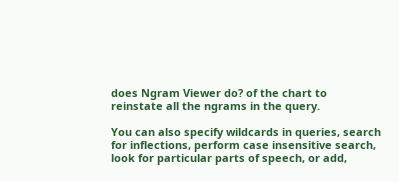does Ngram Viewer do? of the chart to reinstate all the ngrams in the query.

You can also specify wildcards in queries, search for inflections, perform case insensitive search, look for particular parts of speech, or add,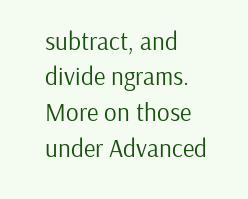subtract, and divide ngrams. More on those under Advanced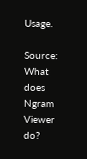Usage.

Source: What does Ngram Viewer do?